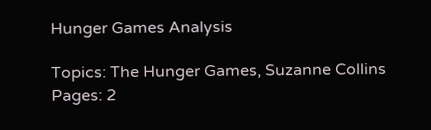Hunger Games Analysis

Topics: The Hunger Games, Suzanne Collins Pages: 2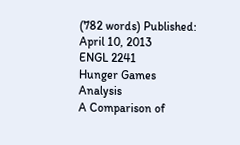(782 words) Published: April 10, 2013
ENGL 2241
Hunger Games Analysis
A Comparison of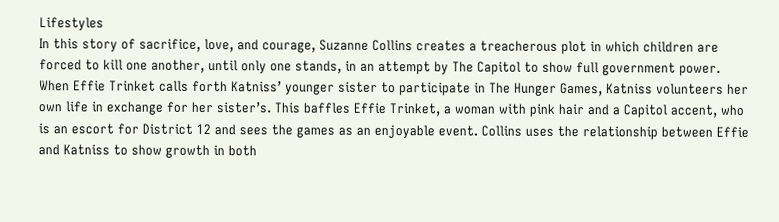Lifestyles
In this story of sacrifice, love, and courage, Suzanne Collins creates a treacherous plot in which children are forced to kill one another, until only one stands, in an attempt by The Capitol to show full government power. When Effie Trinket calls forth Katniss’ younger sister to participate in The Hunger Games, Katniss volunteers her own life in exchange for her sister’s. This baffles Effie Trinket, a woman with pink hair and a Capitol accent, who is an escort for District 12 and sees the games as an enjoyable event. Collins uses the relationship between Effie and Katniss to show growth in both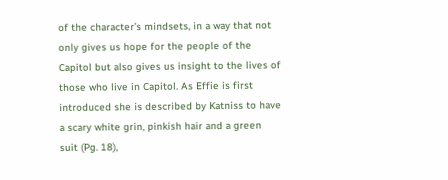of the character’s mindsets, in a way that not only gives us hope for the people of the Capitol but also gives us insight to the lives of those who live in Capitol. As Effie is first introduced she is described by Katniss to have a scary white grin, pinkish hair and a green suit (Pg. 18),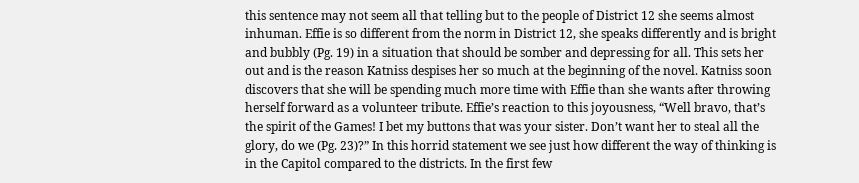this sentence may not seem all that telling but to the people of District 12 she seems almost inhuman. Effie is so different from the norm in District 12, she speaks differently and is bright and bubbly (Pg. 19) in a situation that should be somber and depressing for all. This sets her out and is the reason Katniss despises her so much at the beginning of the novel. Katniss soon discovers that she will be spending much more time with Effie than she wants after throwing herself forward as a volunteer tribute. Effie’s reaction to this joyousness, “Well bravo, that’s the spirit of the Games! I bet my buttons that was your sister. Don’t want her to steal all the glory, do we (Pg. 23)?” In this horrid statement we see just how different the way of thinking is in the Capitol compared to the districts. In the first few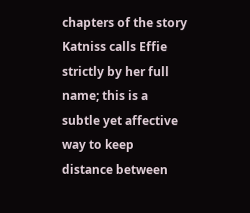chapters of the story Katniss calls Effie strictly by her full name; this is a subtle yet affective way to keep distance between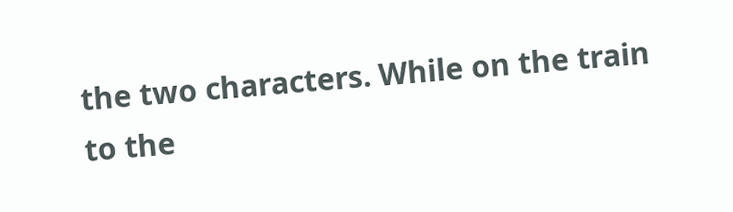the two characters. While on the train to the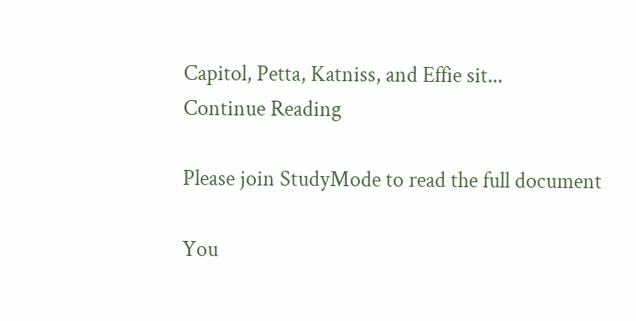Capitol, Petta, Katniss, and Effie sit...
Continue Reading

Please join StudyMode to read the full document

You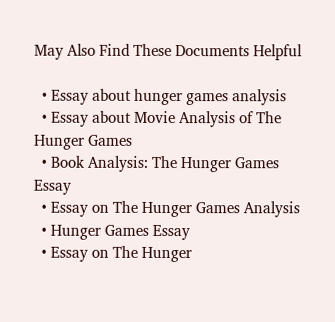May Also Find These Documents Helpful

  • Essay about hunger games analysis
  • Essay about Movie Analysis of The Hunger Games
  • Book Analysis: The Hunger Games Essay
  • Essay on The Hunger Games Analysis
  • Hunger Games Essay
  • Essay on The Hunger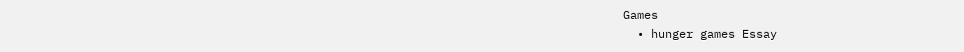Games
  • hunger games Essay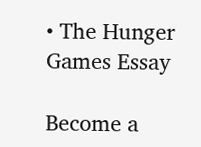• The Hunger Games Essay

Become a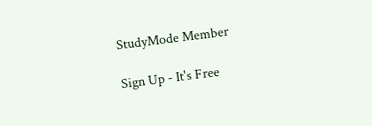StudyMode Member

Sign Up - It's Free